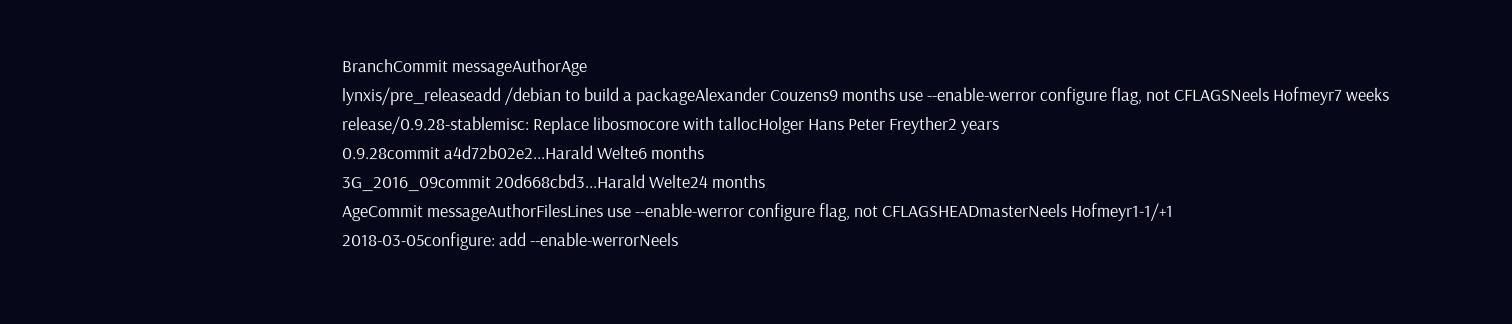BranchCommit messageAuthorAge
lynxis/pre_releaseadd /debian to build a packageAlexander Couzens9 months use --enable-werror configure flag, not CFLAGSNeels Hofmeyr7 weeks
release/0.9.28-stablemisc: Replace libosmocore with tallocHolger Hans Peter Freyther2 years
0.9.28commit a4d72b02e2...Harald Welte6 months
3G_2016_09commit 20d668cbd3...Harald Welte24 months
AgeCommit messageAuthorFilesLines use --enable-werror configure flag, not CFLAGSHEADmasterNeels Hofmeyr1-1/+1
2018-03-05configure: add --enable-werrorNeels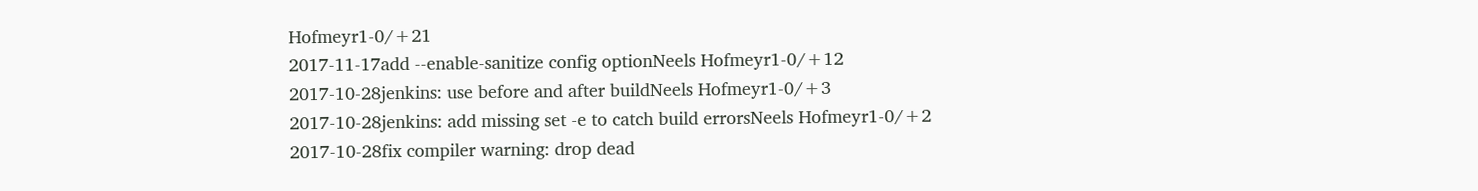Hofmeyr1-0/+21
2017-11-17add --enable-sanitize config optionNeels Hofmeyr1-0/+12
2017-10-28jenkins: use before and after buildNeels Hofmeyr1-0/+3
2017-10-28jenkins: add missing set -e to catch build errorsNeels Hofmeyr1-0/+2
2017-10-28fix compiler warning: drop dead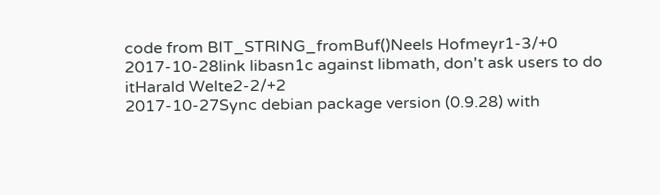code from BIT_STRING_fromBuf()Neels Hofmeyr1-3/+0
2017-10-28link libasn1c against libmath, don't ask users to do itHarald Welte2-2/+2
2017-10-27Sync debian package version (0.9.28) with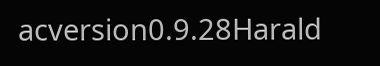acversion0.9.28Harald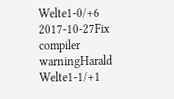Welte1-0/+6
2017-10-27Fix compiler warningHarald Welte1-1/+1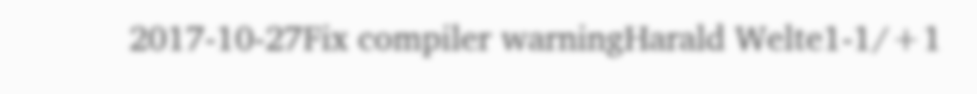2017-10-27Fix compiler warningHarald Welte1-1/+1